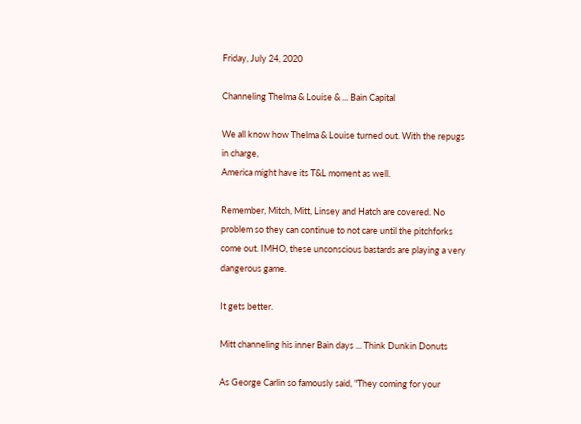Friday, July 24, 2020

Channeling Thelma & Louise & ... Bain Capital

We all know how Thelma & Louise turned out. With the repugs in charge,
America might have its T&L moment as well.

Remember, Mitch, Mitt, Linsey and Hatch are covered. No problem so they can continue to not care until the pitchforks come out. IMHO, these unconscious bastards are playing a very dangerous game.

It gets better.

Mitt channeling his inner Bain days ... Think Dunkin Donuts

As George Carlin so famously said, "They coming for your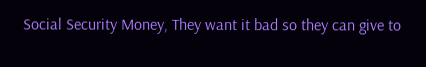Social Security Money, They want it bad so they can give to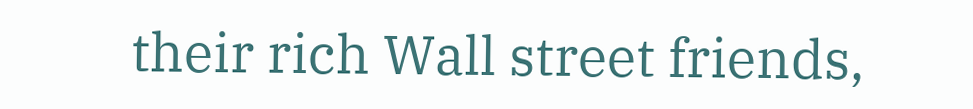their rich Wall street friends,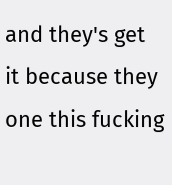and they's get it because they one this fucking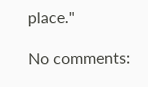place."

No comments: